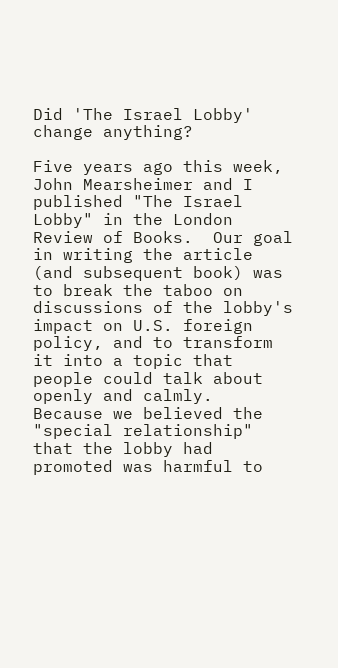Did 'The Israel Lobby' change anything?

Five years ago this week, John Mearsheimer and I published "The Israel Lobby" in the London Review of Books.  Our goal in writing the article (and subsequent book) was to break the taboo on discussions of the lobby's impact on U.S. foreign policy, and to transform it into a topic that people could talk about openly and calmly.  Because we believed the "special relationship" that the lobby had promoted was harmful to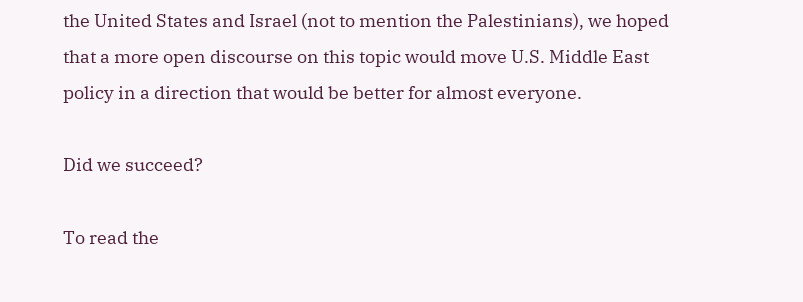the United States and Israel (not to mention the Palestinians), we hoped that a more open discourse on this topic would move U.S. Middle East policy in a direction that would be better for almost everyone.

Did we succeed?

To read the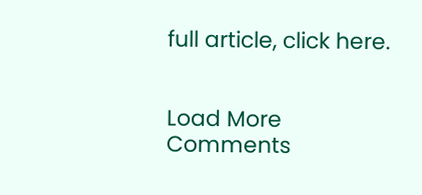full article, click here.


Load More Comments